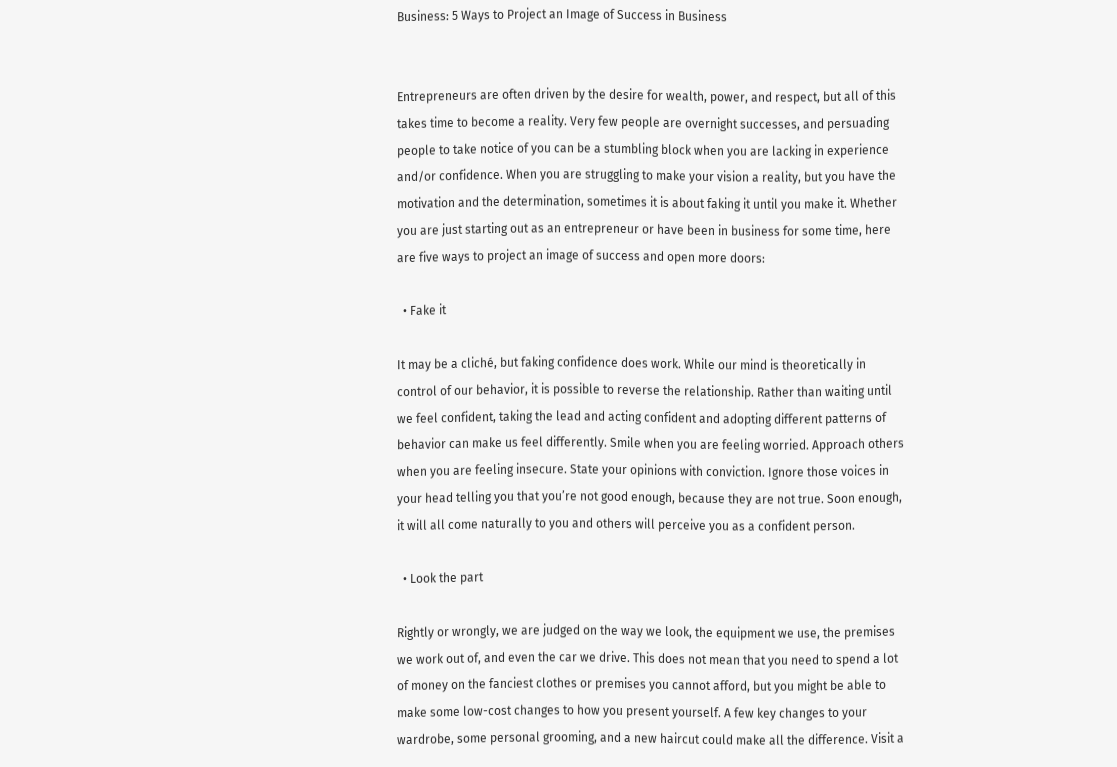Business: 5 Ways to Project an Image of Success in Business


Entrepreneurs are often driven by the desire for wealth, power, and respect, but all of this takes time to become a reality. Very few people are overnight successes, and persuading people to take notice of you can be a stumbling block when you are lacking in experience and/or confidence. When you are struggling to make your vision a reality, but you have the motivation and the determination, sometimes it is about faking it until you make it. Whether you are just starting out as an entrepreneur or have been in business for some time, here are five ways to project an image of success and open more doors:

  • Fake it

It may be a cliché, but faking confidence does work. While our mind is theoretically in control of our behavior, it is possible to reverse the relationship. Rather than waiting until we feel confident, taking the lead and acting confident and adopting different patterns of behavior can make us feel differently. Smile when you are feeling worried. Approach others when you are feeling insecure. State your opinions with conviction. Ignore those voices in your head telling you that you’re not good enough, because they are not true. Soon enough, it will all come naturally to you and others will perceive you as a confident person.

  • Look the part

Rightly or wrongly, we are judged on the way we look, the equipment we use, the premises we work out of, and even the car we drive. This does not mean that you need to spend a lot of money on the fanciest clothes or premises you cannot afford, but you might be able to make some low-cost changes to how you present yourself. A few key changes to your wardrobe, some personal grooming, and a new haircut could make all the difference. Visit a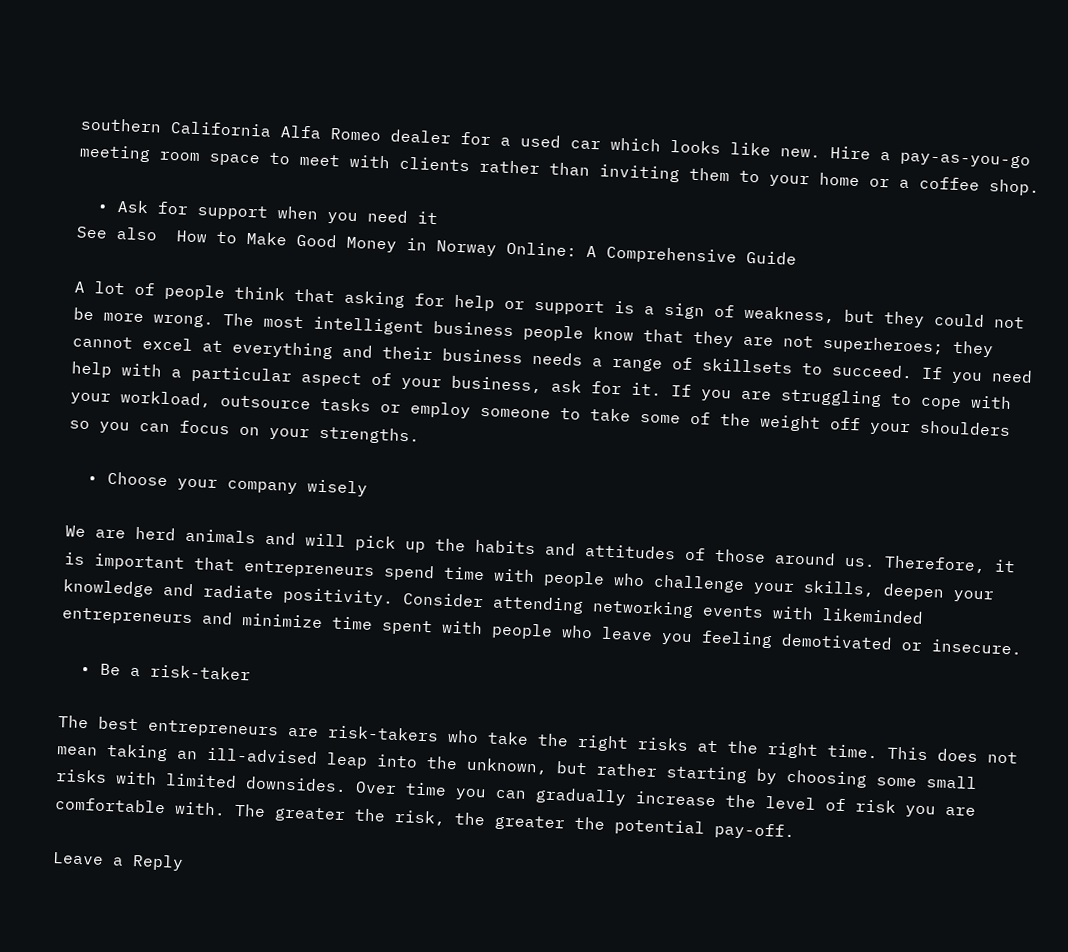southern California Alfa Romeo dealer for a used car which looks like new. Hire a pay-as-you-go meeting room space to meet with clients rather than inviting them to your home or a coffee shop.

  • Ask for support when you need it
See also  How to Make Good Money in Norway Online: A Comprehensive Guide

A lot of people think that asking for help or support is a sign of weakness, but they could not be more wrong. The most intelligent business people know that they are not superheroes; they cannot excel at everything and their business needs a range of skillsets to succeed. If you need help with a particular aspect of your business, ask for it. If you are struggling to cope with your workload, outsource tasks or employ someone to take some of the weight off your shoulders so you can focus on your strengths.

  • Choose your company wisely

We are herd animals and will pick up the habits and attitudes of those around us. Therefore, it is important that entrepreneurs spend time with people who challenge your skills, deepen your knowledge and radiate positivity. Consider attending networking events with likeminded entrepreneurs and minimize time spent with people who leave you feeling demotivated or insecure.

  • Be a risk-taker

The best entrepreneurs are risk-takers who take the right risks at the right time. This does not mean taking an ill-advised leap into the unknown, but rather starting by choosing some small risks with limited downsides. Over time you can gradually increase the level of risk you are comfortable with. The greater the risk, the greater the potential pay-off.

Leave a Reply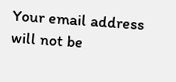Your email address will not be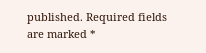published. Required fields are marked *